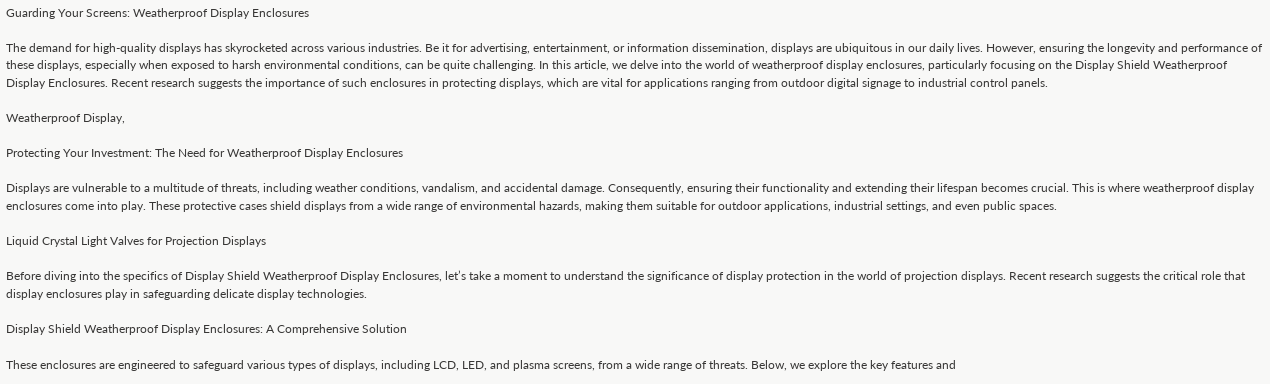Guarding Your Screens: Weatherproof Display Enclosures

The demand for high-quality displays has skyrocketed across various industries. Be it for advertising, entertainment, or information dissemination, displays are ubiquitous in our daily lives. However, ensuring the longevity and performance of these displays, especially when exposed to harsh environmental conditions, can be quite challenging. In this article, we delve into the world of weatherproof display enclosures, particularly focusing on the Display Shield Weatherproof Display Enclosures. Recent research suggests the importance of such enclosures in protecting displays, which are vital for applications ranging from outdoor digital signage to industrial control panels.

Weatherproof Display,

Protecting Your Investment: The Need for Weatherproof Display Enclosures

Displays are vulnerable to a multitude of threats, including weather conditions, vandalism, and accidental damage. Consequently, ensuring their functionality and extending their lifespan becomes crucial. This is where weatherproof display enclosures come into play. These protective cases shield displays from a wide range of environmental hazards, making them suitable for outdoor applications, industrial settings, and even public spaces.

Liquid Crystal Light Valves for Projection Displays

Before diving into the specifics of Display Shield Weatherproof Display Enclosures, let’s take a moment to understand the significance of display protection in the world of projection displays. Recent research suggests the critical role that display enclosures play in safeguarding delicate display technologies.

Display Shield Weatherproof Display Enclosures: A Comprehensive Solution

These enclosures are engineered to safeguard various types of displays, including LCD, LED, and plasma screens, from a wide range of threats. Below, we explore the key features and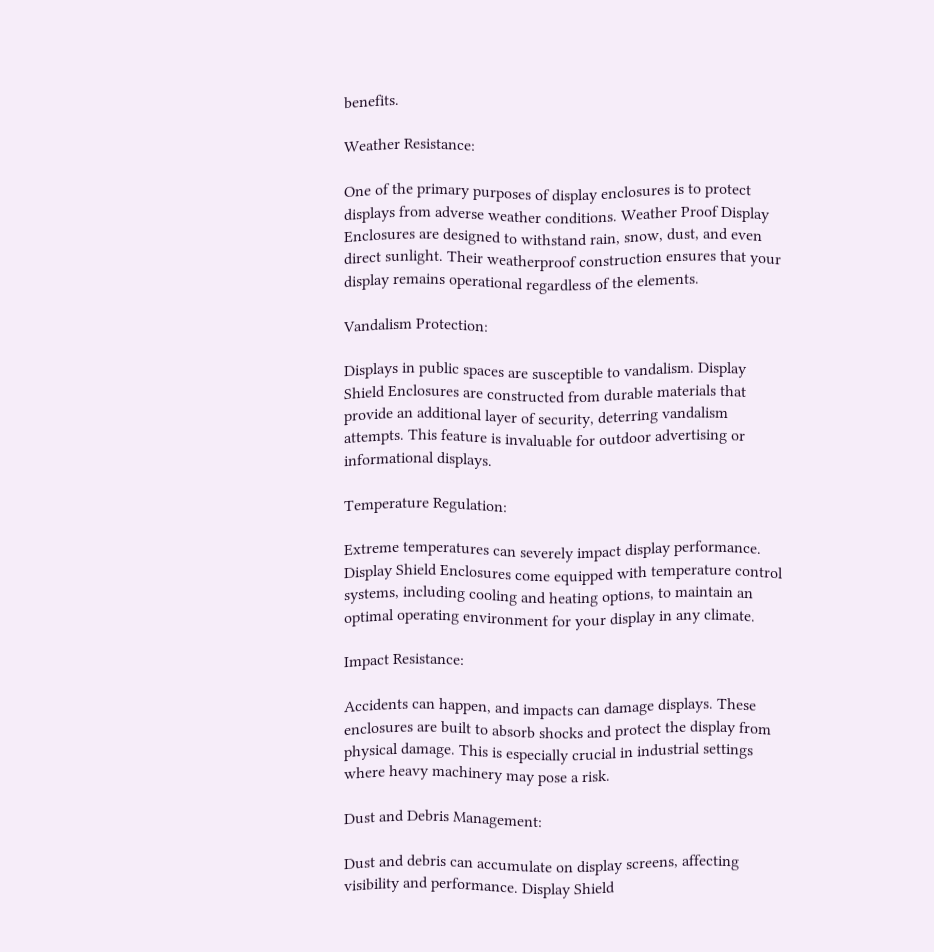benefits.

Weather Resistance:

One of the primary purposes of display enclosures is to protect displays from adverse weather conditions. Weather Proof Display Enclosures are designed to withstand rain, snow, dust, and even direct sunlight. Their weatherproof construction ensures that your display remains operational regardless of the elements.

Vandalism Protection:

Displays in public spaces are susceptible to vandalism. Display Shield Enclosures are constructed from durable materials that provide an additional layer of security, deterring vandalism attempts. This feature is invaluable for outdoor advertising or informational displays.

Temperature Regulation:

Extreme temperatures can severely impact display performance. Display Shield Enclosures come equipped with temperature control systems, including cooling and heating options, to maintain an optimal operating environment for your display in any climate.

Impact Resistance:

Accidents can happen, and impacts can damage displays. These enclosures are built to absorb shocks and protect the display from physical damage. This is especially crucial in industrial settings where heavy machinery may pose a risk.

Dust and Debris Management:

Dust and debris can accumulate on display screens, affecting visibility and performance. Display Shield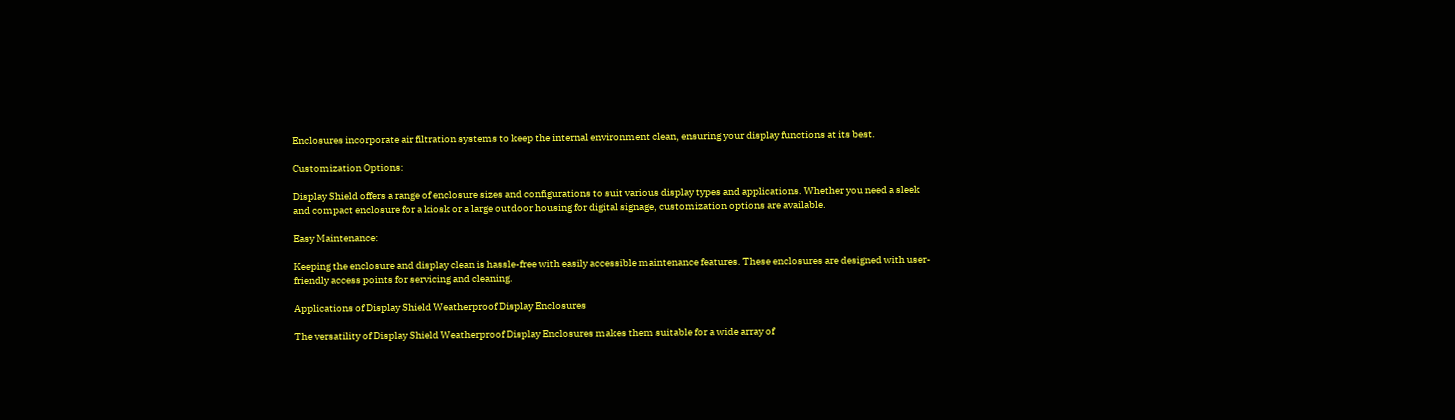Enclosures incorporate air filtration systems to keep the internal environment clean, ensuring your display functions at its best.

Customization Options:

Display Shield offers a range of enclosure sizes and configurations to suit various display types and applications. Whether you need a sleek and compact enclosure for a kiosk or a large outdoor housing for digital signage, customization options are available.

Easy Maintenance:

Keeping the enclosure and display clean is hassle-free with easily accessible maintenance features. These enclosures are designed with user-friendly access points for servicing and cleaning.

Applications of Display Shield Weatherproof Display Enclosures

The versatility of Display Shield Weatherproof Display Enclosures makes them suitable for a wide array of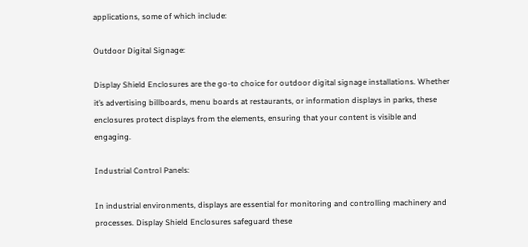applications, some of which include:

Outdoor Digital Signage:

Display Shield Enclosures are the go-to choice for outdoor digital signage installations. Whether it’s advertising billboards, menu boards at restaurants, or information displays in parks, these enclosures protect displays from the elements, ensuring that your content is visible and engaging.

Industrial Control Panels:

In industrial environments, displays are essential for monitoring and controlling machinery and processes. Display Shield Enclosures safeguard these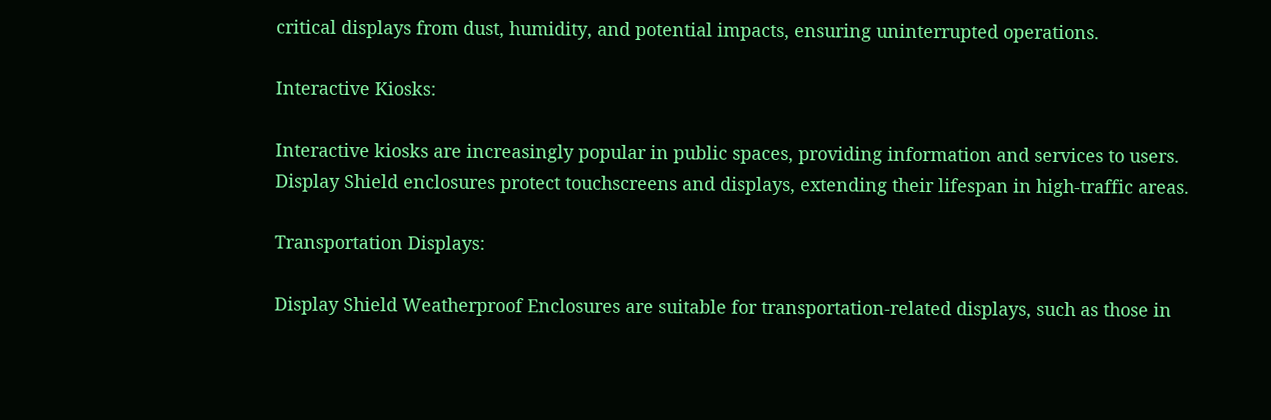critical displays from dust, humidity, and potential impacts, ensuring uninterrupted operations.

Interactive Kiosks:

Interactive kiosks are increasingly popular in public spaces, providing information and services to users. Display Shield enclosures protect touchscreens and displays, extending their lifespan in high-traffic areas.

Transportation Displays:

Display Shield Weatherproof Enclosures are suitable for transportation-related displays, such as those in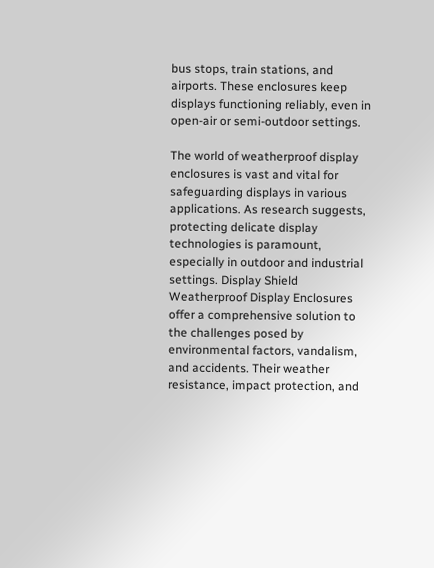bus stops, train stations, and airports. These enclosures keep displays functioning reliably, even in open-air or semi-outdoor settings.

The world of weatherproof display enclosures is vast and vital for safeguarding displays in various applications. As research suggests, protecting delicate display technologies is paramount, especially in outdoor and industrial settings. Display Shield Weatherproof Display Enclosures offer a comprehensive solution to the challenges posed by environmental factors, vandalism, and accidents. Their weather resistance, impact protection, and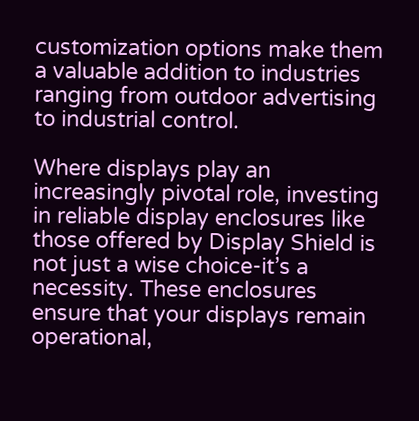customization options make them a valuable addition to industries ranging from outdoor advertising to industrial control.

Where displays play an increasingly pivotal role, investing in reliable display enclosures like those offered by Display Shield is not just a wise choice-it’s a necessity. These enclosures ensure that your displays remain operational,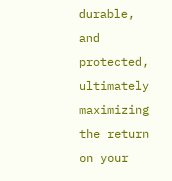durable, and protected, ultimately maximizing the return on your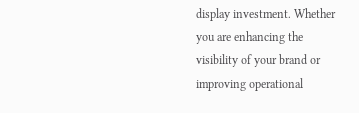display investment. Whether you are enhancing the visibility of your brand or improving operational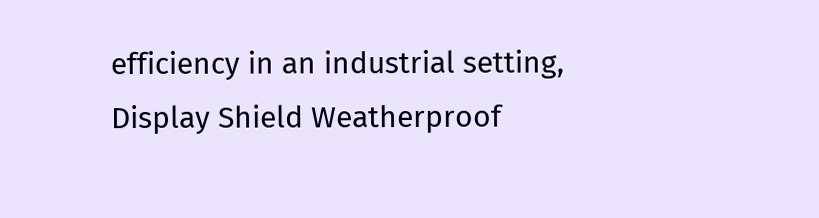efficiency in an industrial setting, Display Shield Weatherproof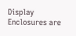Display Enclosures are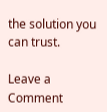the solution you can trust.

Leave a Comment